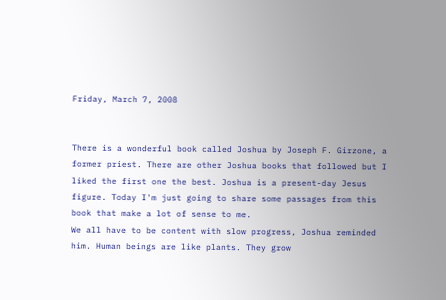Friday, March 7, 2008


There is a wonderful book called Joshua by Joseph F. Girzone, a former priest. There are other Joshua books that followed but I liked the first one the best. Joshua is a present-day Jesus figure. Today I'm just going to share some passages from this book that make a lot of sense to me.
We all have to be content with slow progress, Joshua reminded him. Human beings are like plants. They grow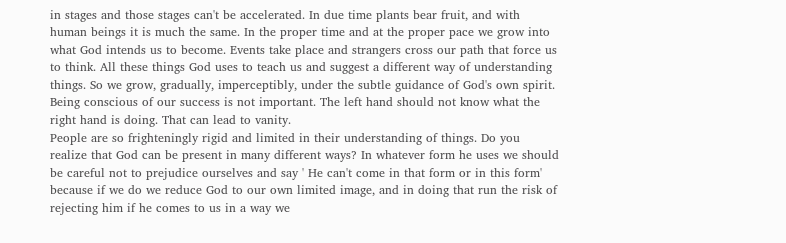in stages and those stages can't be accelerated. In due time plants bear fruit, and with human beings it is much the same. In the proper time and at the proper pace we grow into what God intends us to become. Events take place and strangers cross our path that force us to think. All these things God uses to teach us and suggest a different way of understanding things. So we grow, gradually, imperceptibly, under the subtle guidance of God's own spirit. Being conscious of our success is not important. The left hand should not know what the right hand is doing. That can lead to vanity.
People are so frighteningly rigid and limited in their understanding of things. Do you realize that God can be present in many different ways? In whatever form he uses we should be careful not to prejudice ourselves and say ' He can't come in that form or in this form' because if we do we reduce God to our own limited image, and in doing that run the risk of rejecting him if he comes to us in a way we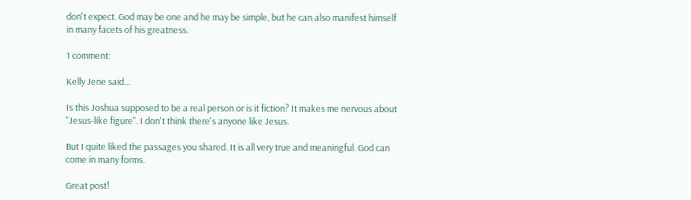don't expect. God may be one and he may be simple, but he can also manifest himself in many facets of his greatness.

1 comment:

Kelly Jene said...

Is this Joshua supposed to be a real person or is it fiction? It makes me nervous about "Jesus-like figure". I don't think there's anyone like Jesus.

But I quite liked the passages you shared. It is all very true and meaningful. God can come in many forms.

Great post!